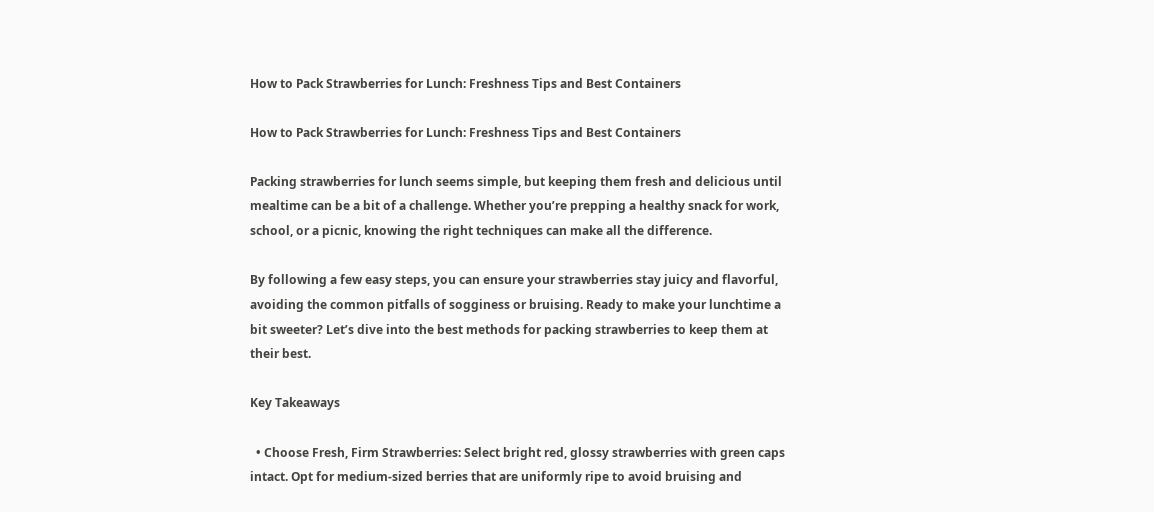How to Pack Strawberries for Lunch: Freshness Tips and Best Containers

How to Pack Strawberries for Lunch: Freshness Tips and Best Containers

Packing strawberries for lunch seems simple, but keeping them fresh and delicious until mealtime can be a bit of a challenge. Whether you’re prepping a healthy snack for work, school, or a picnic, knowing the right techniques can make all the difference.

By following a few easy steps, you can ensure your strawberries stay juicy and flavorful, avoiding the common pitfalls of sogginess or bruising. Ready to make your lunchtime a bit sweeter? Let’s dive into the best methods for packing strawberries to keep them at their best.

Key Takeaways

  • Choose Fresh, Firm Strawberries: Select bright red, glossy strawberries with green caps intact. Opt for medium-sized berries that are uniformly ripe to avoid bruising and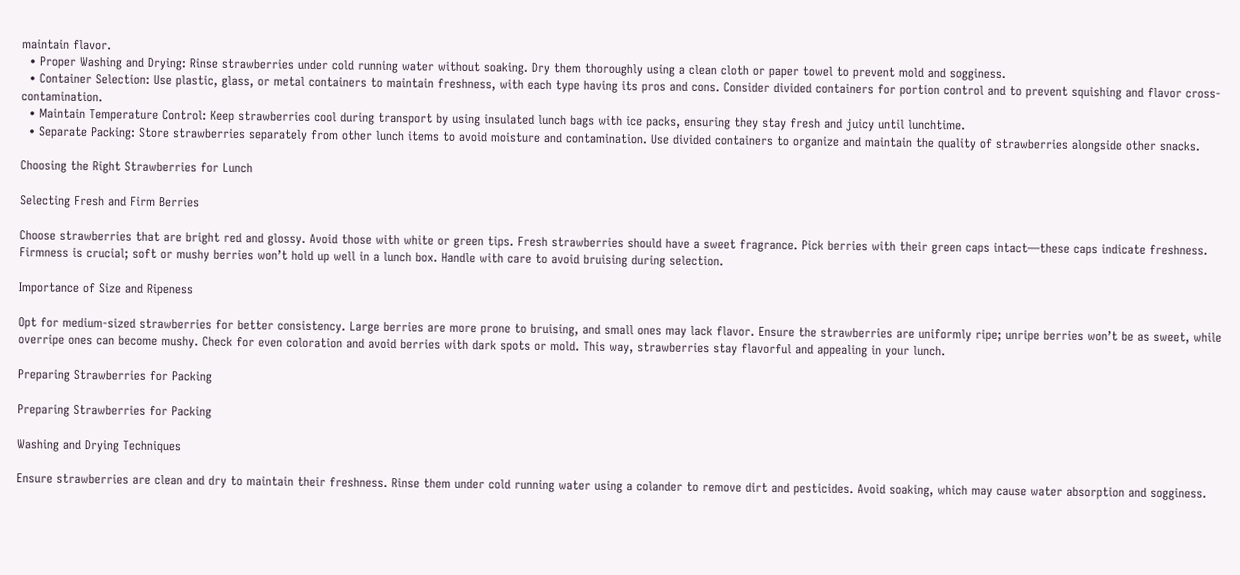maintain flavor.
  • Proper Washing and Drying: Rinse strawberries under cold running water without soaking. Dry them thoroughly using a clean cloth or paper towel to prevent mold and sogginess.
  • Container Selection: Use plastic, glass, or metal containers to maintain freshness, with each type having its pros and cons. Consider divided containers for portion control and to prevent squishing and flavor cross-contamination.
  • Maintain Temperature Control: Keep strawberries cool during transport by using insulated lunch bags with ice packs, ensuring they stay fresh and juicy until lunchtime.
  • Separate Packing: Store strawberries separately from other lunch items to avoid moisture and contamination. Use divided containers to organize and maintain the quality of strawberries alongside other snacks.

Choosing the Right Strawberries for Lunch

Selecting Fresh and Firm Berries

Choose strawberries that are bright red and glossy. Avoid those with white or green tips. Fresh strawberries should have a sweet fragrance. Pick berries with their green caps intact—these caps indicate freshness. Firmness is crucial; soft or mushy berries won’t hold up well in a lunch box. Handle with care to avoid bruising during selection.

Importance of Size and Ripeness

Opt for medium-sized strawberries for better consistency. Large berries are more prone to bruising, and small ones may lack flavor. Ensure the strawberries are uniformly ripe; unripe berries won’t be as sweet, while overripe ones can become mushy. Check for even coloration and avoid berries with dark spots or mold. This way, strawberries stay flavorful and appealing in your lunch.

Preparing Strawberries for Packing

Preparing Strawberries for Packing

Washing and Drying Techniques

Ensure strawberries are clean and dry to maintain their freshness. Rinse them under cold running water using a colander to remove dirt and pesticides. Avoid soaking, which may cause water absorption and sogginess.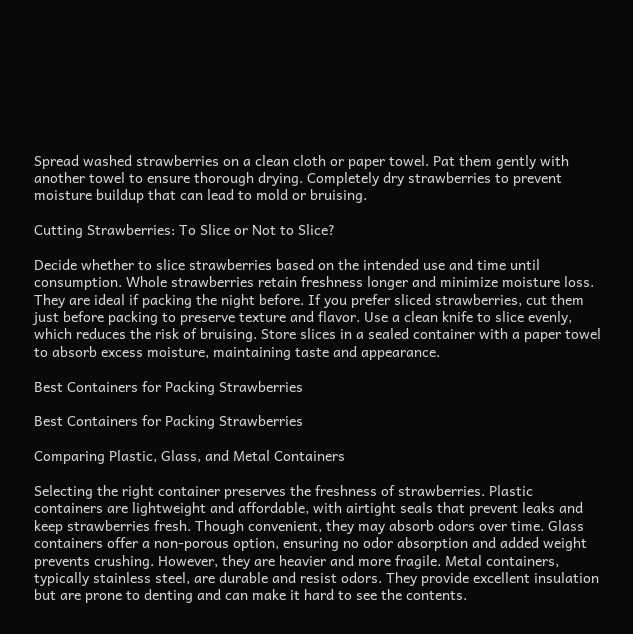Spread washed strawberries on a clean cloth or paper towel. Pat them gently with another towel to ensure thorough drying. Completely dry strawberries to prevent moisture buildup that can lead to mold or bruising.

Cutting Strawberries: To Slice or Not to Slice?

Decide whether to slice strawberries based on the intended use and time until consumption. Whole strawberries retain freshness longer and minimize moisture loss. They are ideal if packing the night before. If you prefer sliced strawberries, cut them just before packing to preserve texture and flavor. Use a clean knife to slice evenly, which reduces the risk of bruising. Store slices in a sealed container with a paper towel to absorb excess moisture, maintaining taste and appearance.

Best Containers for Packing Strawberries

Best Containers for Packing Strawberries

Comparing Plastic, Glass, and Metal Containers

Selecting the right container preserves the freshness of strawberries. Plastic containers are lightweight and affordable, with airtight seals that prevent leaks and keep strawberries fresh. Though convenient, they may absorb odors over time. Glass containers offer a non-porous option, ensuring no odor absorption and added weight prevents crushing. However, they are heavier and more fragile. Metal containers, typically stainless steel, are durable and resist odors. They provide excellent insulation but are prone to denting and can make it hard to see the contents.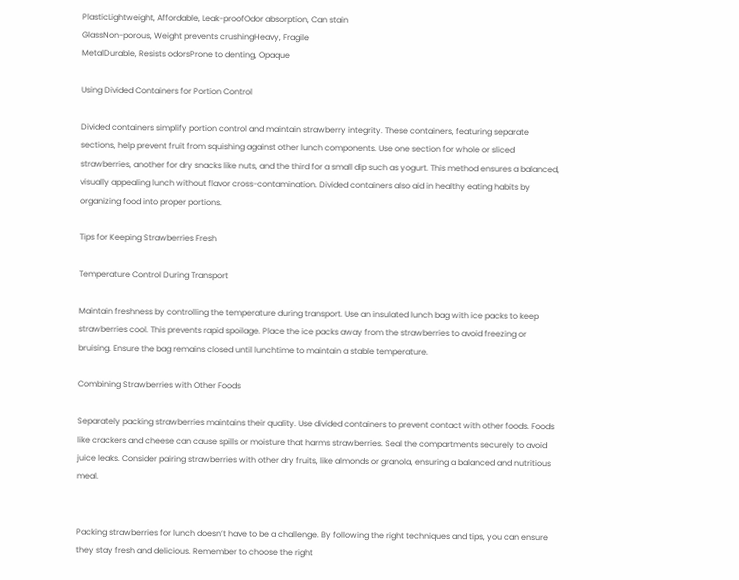PlasticLightweight, Affordable, Leak-proofOdor absorption, Can stain
GlassNon-porous, Weight prevents crushingHeavy, Fragile
MetalDurable, Resists odorsProne to denting, Opaque

Using Divided Containers for Portion Control

Divided containers simplify portion control and maintain strawberry integrity. These containers, featuring separate sections, help prevent fruit from squishing against other lunch components. Use one section for whole or sliced strawberries, another for dry snacks like nuts, and the third for a small dip such as yogurt. This method ensures a balanced, visually appealing lunch without flavor cross-contamination. Divided containers also aid in healthy eating habits by organizing food into proper portions.

Tips for Keeping Strawberries Fresh

Temperature Control During Transport

Maintain freshness by controlling the temperature during transport. Use an insulated lunch bag with ice packs to keep strawberries cool. This prevents rapid spoilage. Place the ice packs away from the strawberries to avoid freezing or bruising. Ensure the bag remains closed until lunchtime to maintain a stable temperature.

Combining Strawberries with Other Foods

Separately packing strawberries maintains their quality. Use divided containers to prevent contact with other foods. Foods like crackers and cheese can cause spills or moisture that harms strawberries. Seal the compartments securely to avoid juice leaks. Consider pairing strawberries with other dry fruits, like almonds or granola, ensuring a balanced and nutritious meal.


Packing strawberries for lunch doesn’t have to be a challenge. By following the right techniques and tips, you can ensure they stay fresh and delicious. Remember to choose the right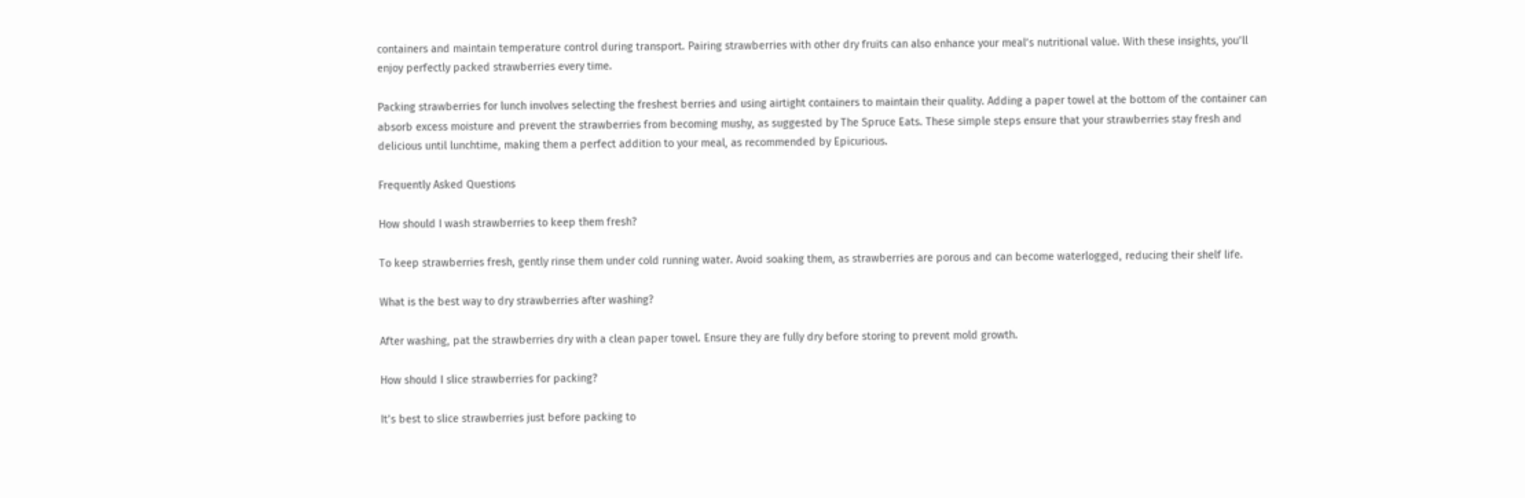containers and maintain temperature control during transport. Pairing strawberries with other dry fruits can also enhance your meal’s nutritional value. With these insights, you’ll enjoy perfectly packed strawberries every time.

Packing strawberries for lunch involves selecting the freshest berries and using airtight containers to maintain their quality. Adding a paper towel at the bottom of the container can absorb excess moisture and prevent the strawberries from becoming mushy, as suggested by The Spruce Eats. These simple steps ensure that your strawberries stay fresh and delicious until lunchtime, making them a perfect addition to your meal, as recommended by Epicurious.

Frequently Asked Questions

How should I wash strawberries to keep them fresh?

To keep strawberries fresh, gently rinse them under cold running water. Avoid soaking them, as strawberries are porous and can become waterlogged, reducing their shelf life.

What is the best way to dry strawberries after washing?

After washing, pat the strawberries dry with a clean paper towel. Ensure they are fully dry before storing to prevent mold growth.

How should I slice strawberries for packing?

It’s best to slice strawberries just before packing to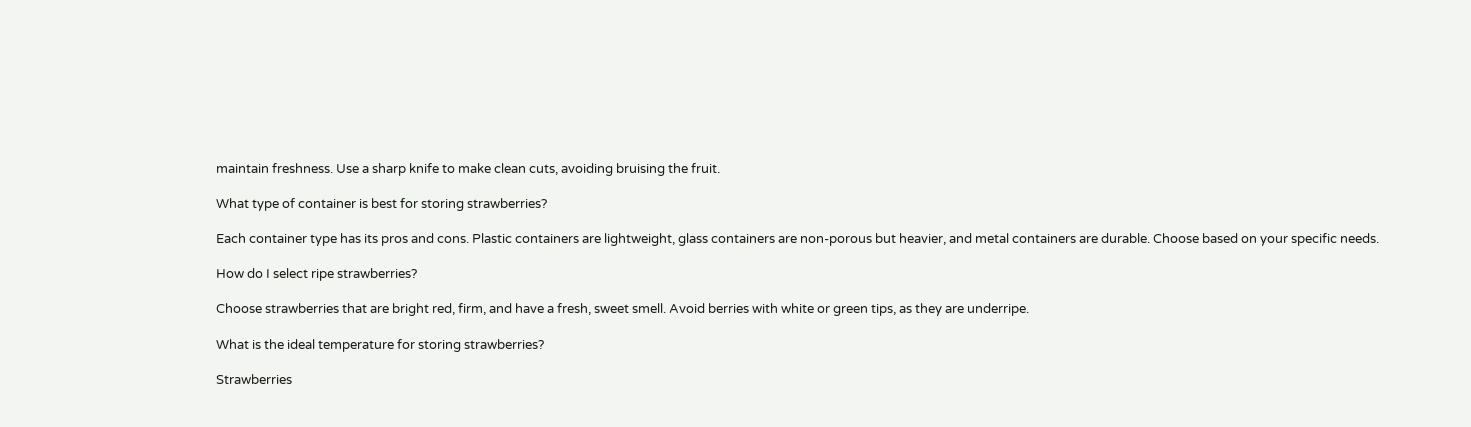maintain freshness. Use a sharp knife to make clean cuts, avoiding bruising the fruit.

What type of container is best for storing strawberries?

Each container type has its pros and cons. Plastic containers are lightweight, glass containers are non-porous but heavier, and metal containers are durable. Choose based on your specific needs.

How do I select ripe strawberries?

Choose strawberries that are bright red, firm, and have a fresh, sweet smell. Avoid berries with white or green tips, as they are underripe.

What is the ideal temperature for storing strawberries?

Strawberries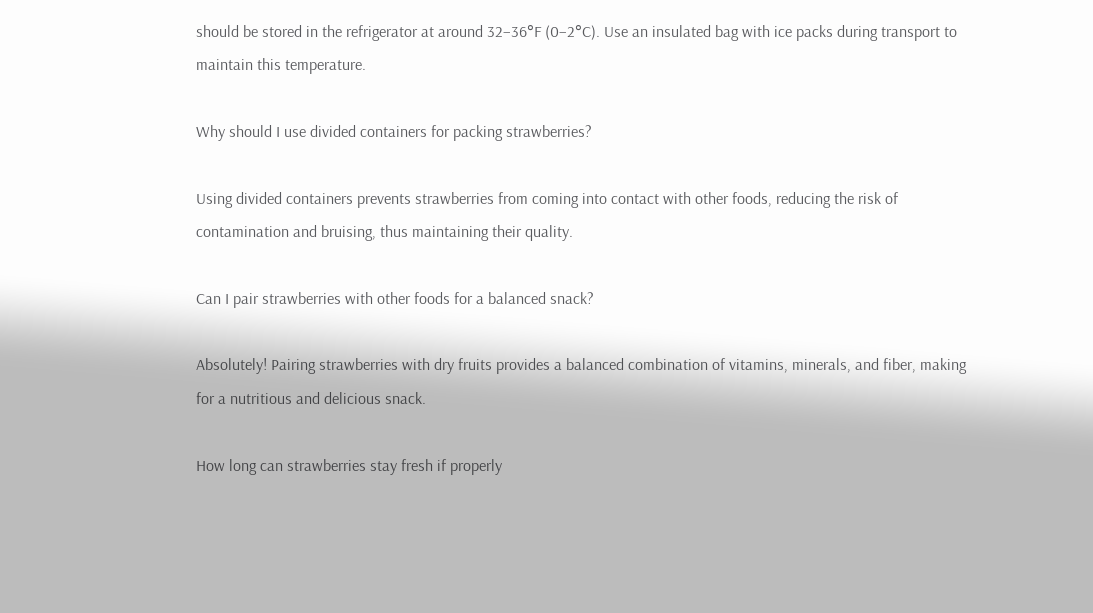should be stored in the refrigerator at around 32–36°F (0–2°C). Use an insulated bag with ice packs during transport to maintain this temperature.

Why should I use divided containers for packing strawberries?

Using divided containers prevents strawberries from coming into contact with other foods, reducing the risk of contamination and bruising, thus maintaining their quality.

Can I pair strawberries with other foods for a balanced snack?

Absolutely! Pairing strawberries with dry fruits provides a balanced combination of vitamins, minerals, and fiber, making for a nutritious and delicious snack.

How long can strawberries stay fresh if properly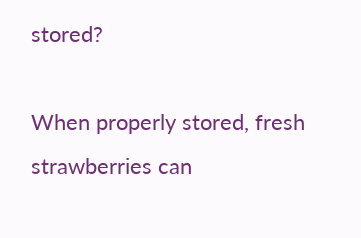stored?

When properly stored, fresh strawberries can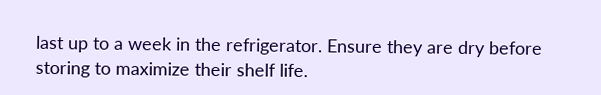last up to a week in the refrigerator. Ensure they are dry before storing to maximize their shelf life.